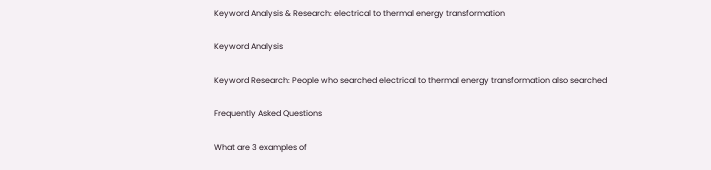Keyword Analysis & Research: electrical to thermal energy transformation

Keyword Analysis

Keyword Research: People who searched electrical to thermal energy transformation also searched

Frequently Asked Questions

What are 3 examples of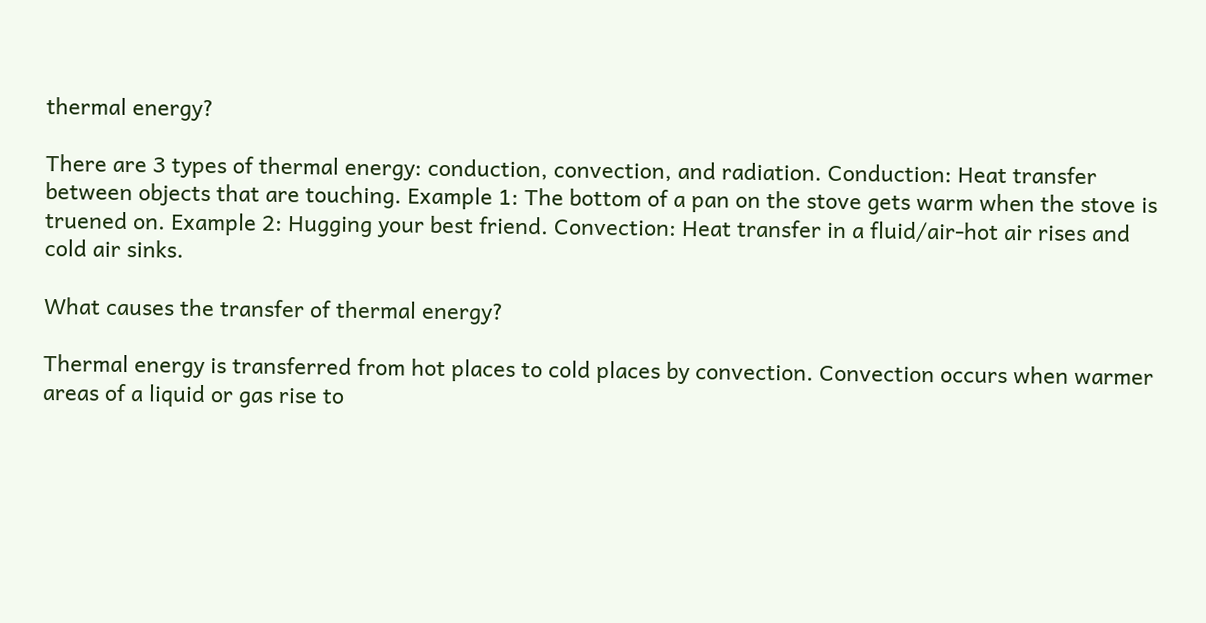thermal energy?

There are 3 types of thermal energy: conduction, convection, and radiation. Conduction: Heat transfer between objects that are touching. Example 1: The bottom of a pan on the stove gets warm when the stove is truened on. Example 2: Hugging your best friend. Convection: Heat transfer in a fluid/air-hot air rises and cold air sinks.

What causes the transfer of thermal energy?

Thermal energy is transferred from hot places to cold places by convection. Convection occurs when warmer areas of a liquid or gas rise to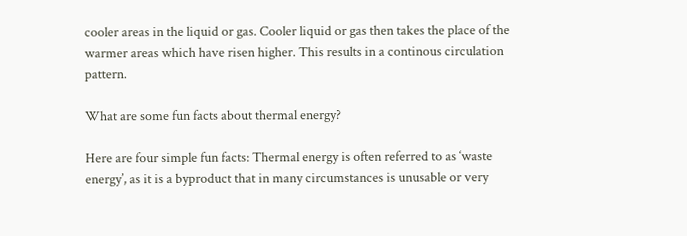cooler areas in the liquid or gas. Cooler liquid or gas then takes the place of the warmer areas which have risen higher. This results in a continous circulation pattern.

What are some fun facts about thermal energy?

Here are four simple fun facts: Thermal energy is often referred to as ‘waste energy’, as it is a byproduct that in many circumstances is unusable or very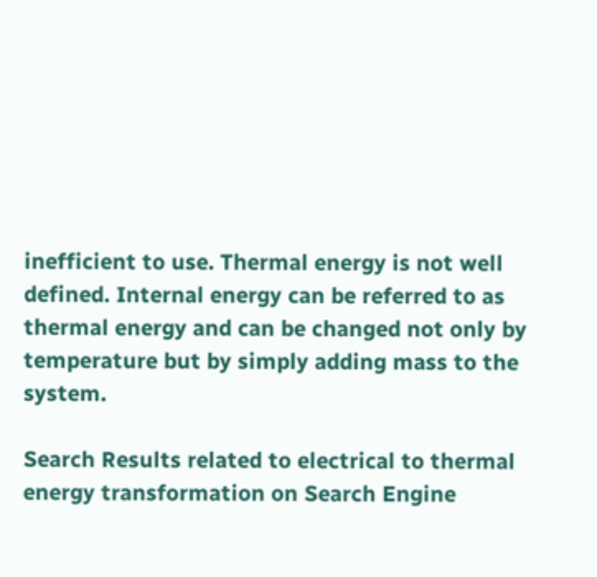inefficient to use. Thermal energy is not well defined. Internal energy can be referred to as thermal energy and can be changed not only by temperature but by simply adding mass to the system.

Search Results related to electrical to thermal energy transformation on Search Engine